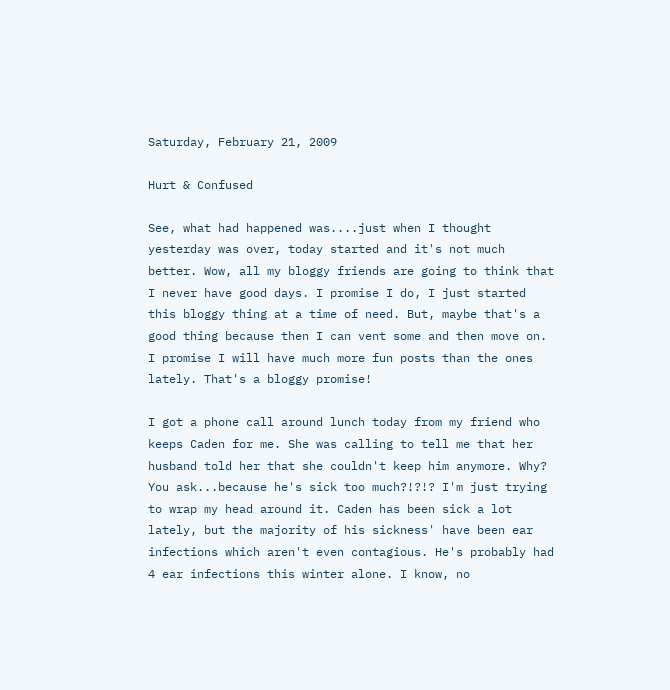Saturday, February 21, 2009

Hurt & Confused

See, what had happened was....just when I thought yesterday was over, today started and it's not much better. Wow, all my bloggy friends are going to think that I never have good days. I promise I do, I just started this bloggy thing at a time of need. But, maybe that's a good thing because then I can vent some and then move on. I promise I will have much more fun posts than the ones lately. That's a bloggy promise!

I got a phone call around lunch today from my friend who keeps Caden for me. She was calling to tell me that her husband told her that she couldn't keep him anymore. Why? You ask...because he's sick too much?!?!? I'm just trying to wrap my head around it. Caden has been sick a lot lately, but the majority of his sickness' have been ear infections which aren't even contagious. He's probably had 4 ear infections this winter alone. I know, no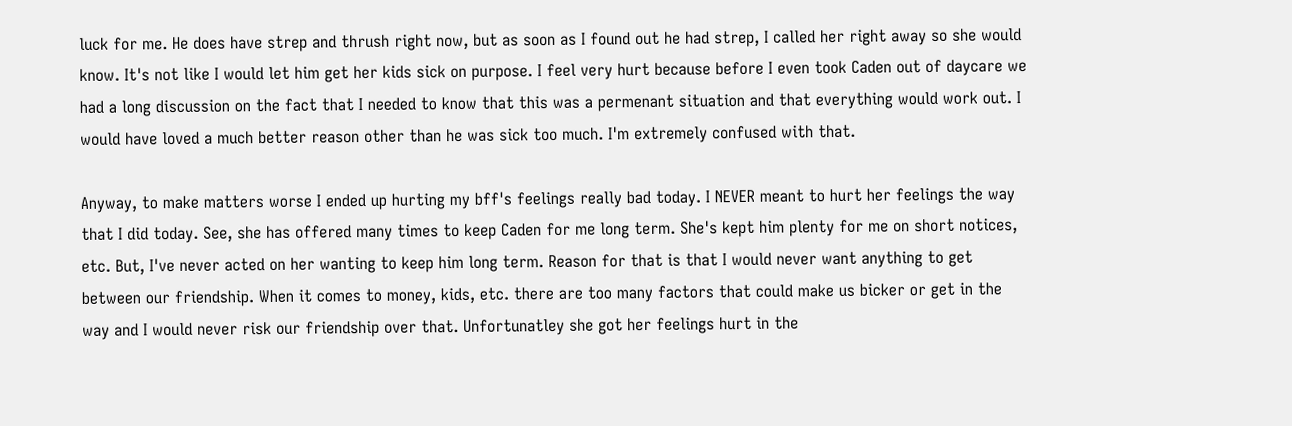luck for me. He does have strep and thrush right now, but as soon as I found out he had strep, I called her right away so she would know. It's not like I would let him get her kids sick on purpose. I feel very hurt because before I even took Caden out of daycare we had a long discussion on the fact that I needed to know that this was a permenant situation and that everything would work out. I would have loved a much better reason other than he was sick too much. I'm extremely confused with that.

Anyway, to make matters worse I ended up hurting my bff's feelings really bad today. I NEVER meant to hurt her feelings the way that I did today. See, she has offered many times to keep Caden for me long term. She's kept him plenty for me on short notices, etc. But, I've never acted on her wanting to keep him long term. Reason for that is that I would never want anything to get between our friendship. When it comes to money, kids, etc. there are too many factors that could make us bicker or get in the way and I would never risk our friendship over that. Unfortunatley she got her feelings hurt in the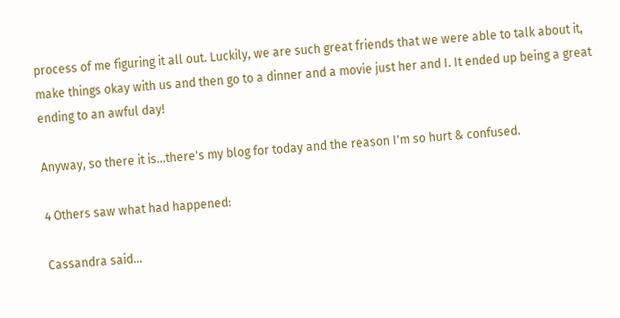process of me figuring it all out. Luckily, we are such great friends that we were able to talk about it, make things okay with us and then go to a dinner and a movie just her and I. It ended up being a great ending to an awful day!

Anyway, so there it is...there's my blog for today and the reason I'm so hurt & confused.

4 Others saw what had happened:

Cassandra said...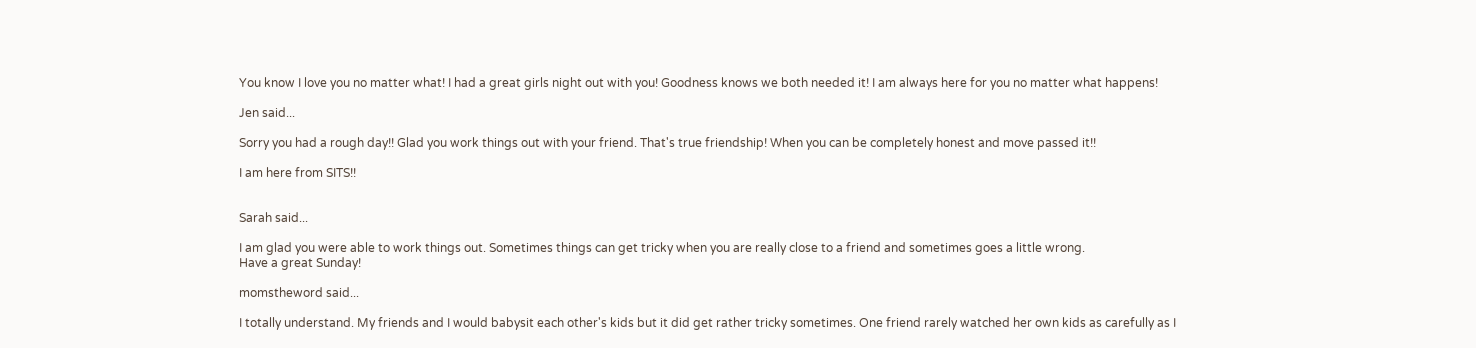You know I love you no matter what! I had a great girls night out with you! Goodness knows we both needed it! I am always here for you no matter what happens!

Jen said...

Sorry you had a rough day!! Glad you work things out with your friend. That's true friendship! When you can be completely honest and move passed it!!

I am here from SITS!!


Sarah said...

I am glad you were able to work things out. Sometimes things can get tricky when you are really close to a friend and sometimes goes a little wrong.
Have a great Sunday!

momstheword said...

I totally understand. My friends and I would babysit each other's kids but it did get rather tricky sometimes. One friend rarely watched her own kids as carefully as I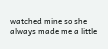watched mine so she always made me a little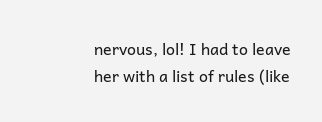nervous, lol! I had to leave her with a list of rules (like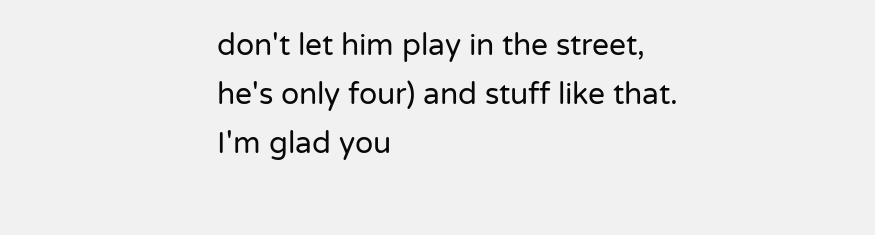don't let him play in the street, he's only four) and stuff like that. I'm glad you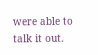were able to talk it out.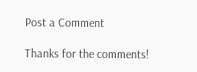Post a Comment

Thanks for the comments!